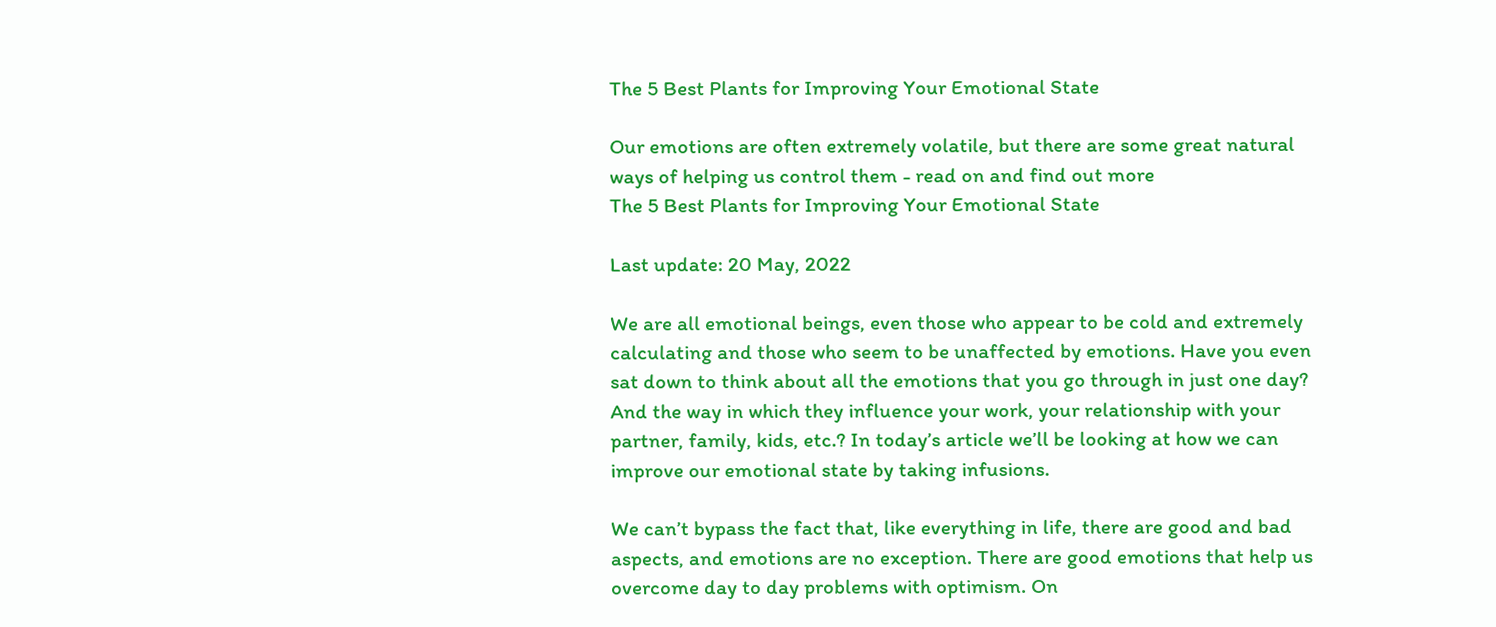The 5 Best Plants for Improving Your Emotional State

Our emotions are often extremely volatile, but there are some great natural ways of helping us control them - read on and find out more
The 5 Best Plants for Improving Your Emotional State

Last update: 20 May, 2022

We are all emotional beings, even those who appear to be cold and extremely calculating and those who seem to be unaffected by emotions. Have you even sat down to think about all the emotions that you go through in just one day? And the way in which they influence your work, your relationship with your partner, family, kids, etc.? In today’s article we’ll be looking at how we can improve our emotional state by taking infusions.

We can’t bypass the fact that, like everything in life, there are good and bad aspects, and emotions are no exception. There are good emotions that help us overcome day to day problems with optimism. On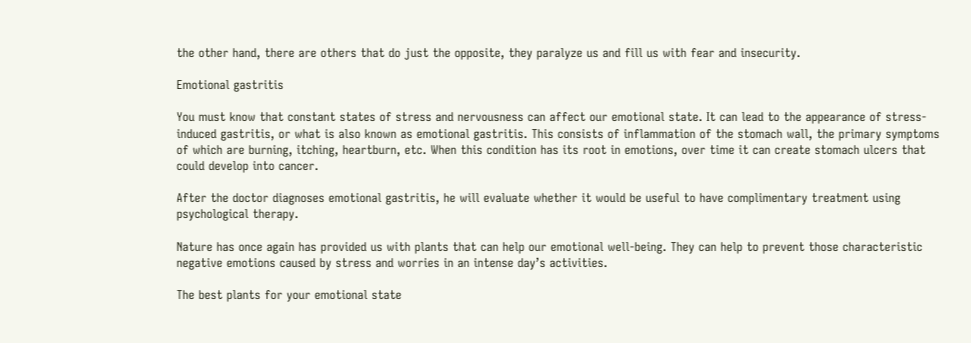the other hand, there are others that do just the opposite, they paralyze us and fill us with fear and insecurity.

Emotional gastritis

You must know that constant states of stress and nervousness can affect our emotional state. It can lead to the appearance of stress-induced gastritis, or what is also known as emotional gastritis. This consists of inflammation of the stomach wall, the primary symptoms of which are burning, itching, heartburn, etc. When this condition has its root in emotions, over time it can create stomach ulcers that could develop into cancer.

After the doctor diagnoses emotional gastritis, he will evaluate whether it would be useful to have complimentary treatment using psychological therapy.

Nature has once again has provided us with plants that can help our emotional well-being. They can help to prevent those characteristic negative emotions caused by stress and worries in an intense day’s activities.

The best plants for your emotional state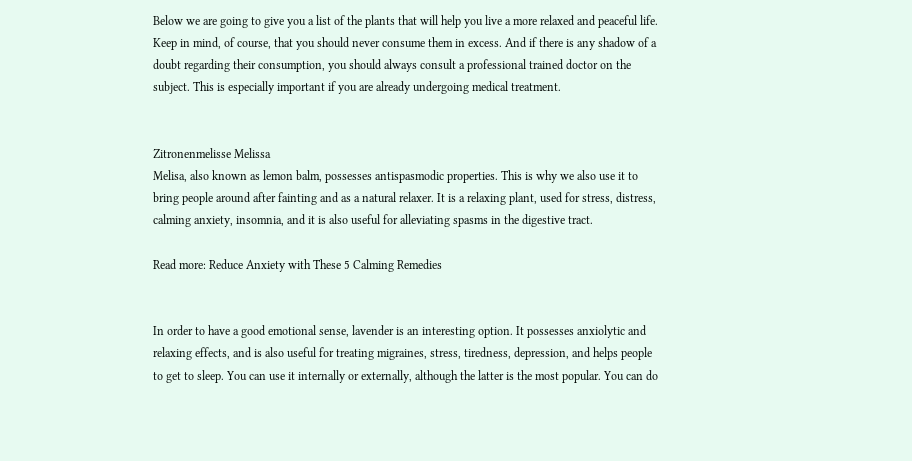Below we are going to give you a list of the plants that will help you live a more relaxed and peaceful life. Keep in mind, of course, that you should never consume them in excess. And if there is any shadow of a doubt regarding their consumption, you should always consult a professional trained doctor on the subject. This is especially important if you are already undergoing medical treatment.


Zitronenmelisse Melissa
Melisa, also known as lemon balm, possesses antispasmodic properties. This is why we also use it to bring people around after fainting and as a natural relaxer. It is a relaxing plant, used for stress, distress, calming anxiety, insomnia, and it is also useful for alleviating spasms in the digestive tract.

Read more: Reduce Anxiety with These 5 Calming Remedies


In order to have a good emotional sense, lavender is an interesting option. It possesses anxiolytic and relaxing effects, and is also useful for treating migraines, stress, tiredness, depression, and helps people to get to sleep. You can use it internally or externally, although the latter is the most popular. You can do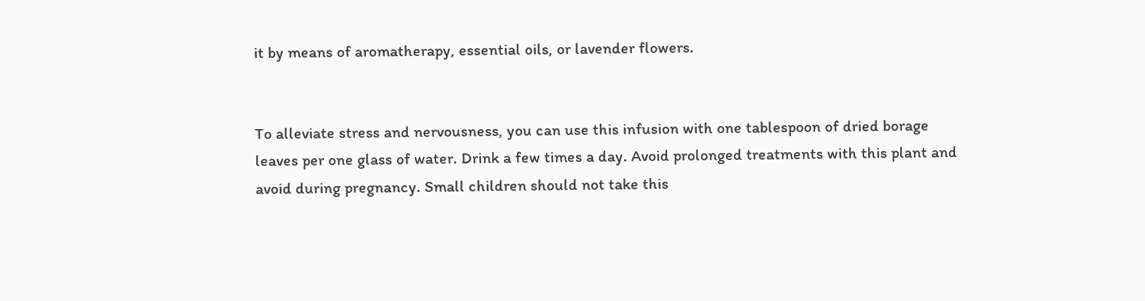it by means of aromatherapy, essential oils, or lavender flowers.


To alleviate stress and nervousness, you can use this infusion with one tablespoon of dried borage leaves per one glass of water. Drink a few times a day. Avoid prolonged treatments with this plant and avoid during pregnancy. Small children should not take this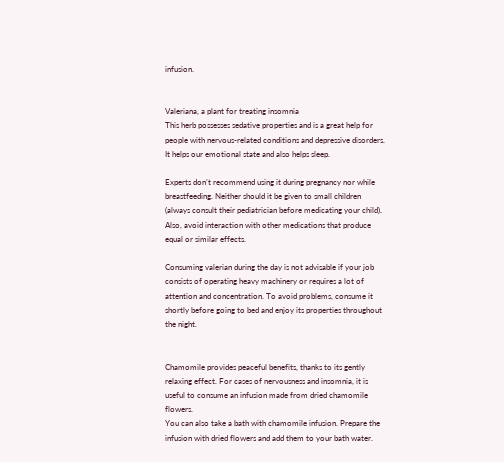infusion.


Valeriana, a plant for treating insomnia
This herb possesses sedative properties and is a great help for people with nervous-related conditions and depressive disorders. It helps our emotional state and also helps sleep.

Experts don’t recommend using it during pregnancy nor while breastfeeding. Neither should it be given to small children (always consult their pediatrician before medicating your child). Also, avoid interaction with other medications that produce equal or similar effects.

Consuming valerian during the day is not advisable if your job consists of operating heavy machinery or requires a lot of attention and concentration. To avoid problems, consume it shortly before going to bed and enjoy its properties throughout the night.


Chamomile provides peaceful benefits, thanks to its gently relaxing effect. For cases of nervousness and insomnia, it is useful to consume an infusion made from dried chamomile flowers.
You can also take a bath with chamomile infusion. Prepare the infusion with dried flowers and add them to your bath water.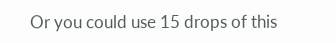Or you could use 15 drops of this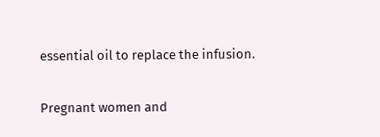essential oil to replace the infusion.

Pregnant women and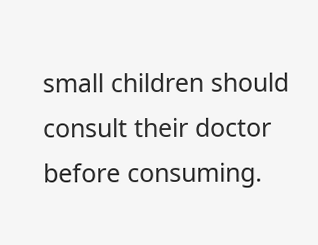small children should consult their doctor before consuming.